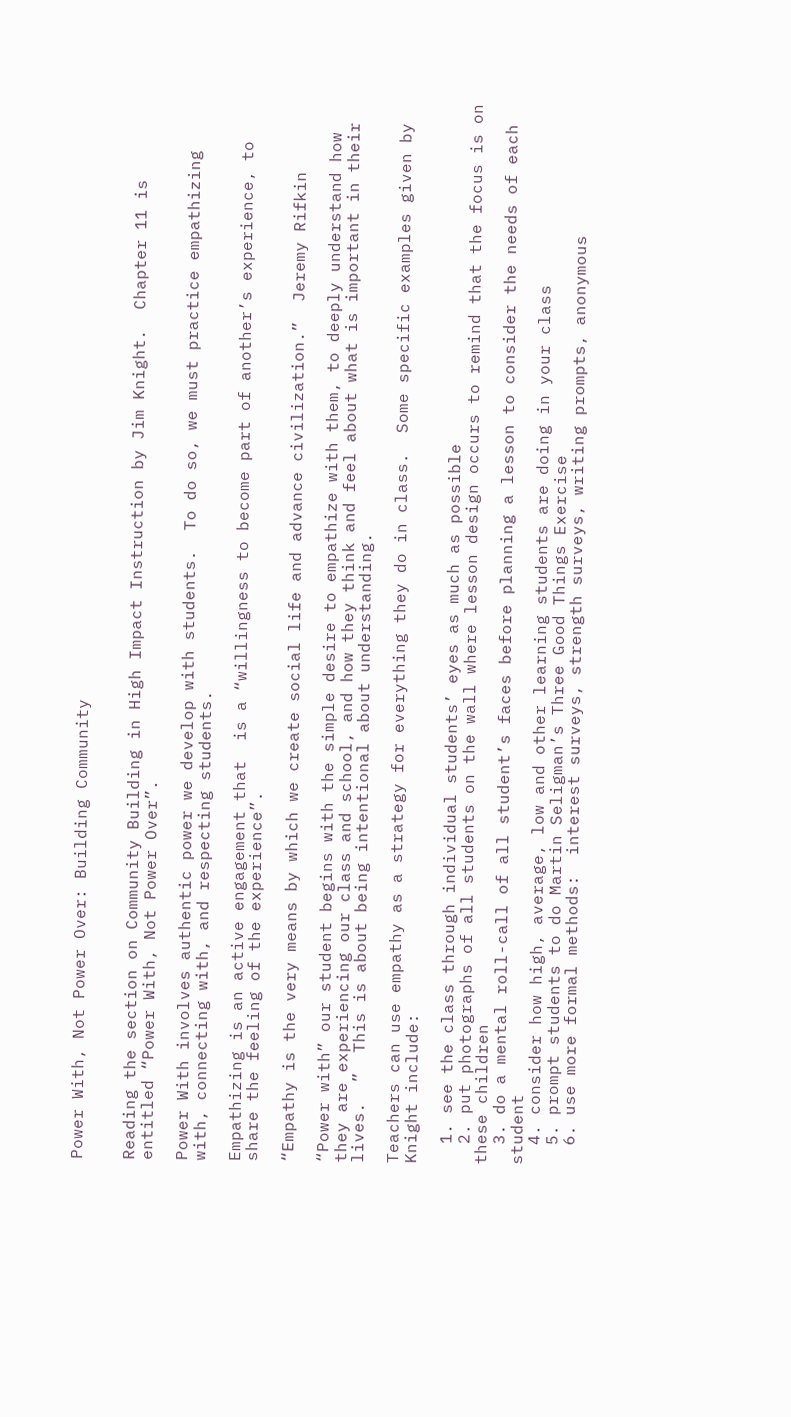Power With, Not Power Over: Building Community


Reading the section on Community Building in High Impact Instruction by Jim Knight.  Chapter 11 is entitled “Power With, Not Power Over”.

Power With involves authentic power we develop with students.  To do so, we must practice empathizing with, connecting with, and respecting students.

Empathizing is an active engagement that  is a “willingness to become part of another’s experience, to share the feeling of the experience”.

“Empathy is the very means by which we create social life and advance civilization.”  Jeremy Rifkin

“Power with” our student begins with the simple desire to empathize with them, to deeply understand how they are experiencing our class and school, and how they think and feel about what is important in their lives.  ”  This is about being intentional about understanding.

Teachers can use empathy as a strategy for everything they do in class.  Some specific examples given by Knight include:

  1. see the class through individual students’ eyes as much as possible
  2. put photographs of all students on the wall where lesson design occurs to remind that the focus is on these children
  3. do a mental roll-call of all student’s faces before planning a lesson to consider the needs of each student
  4. consider how high, average, low and other learning students are doing in your class
  5. prompt students to do Martin Seligman’s Three Good Things Exercise
  6. use more formal methods:  interest surveys, strength surveys, writing prompts, anonymous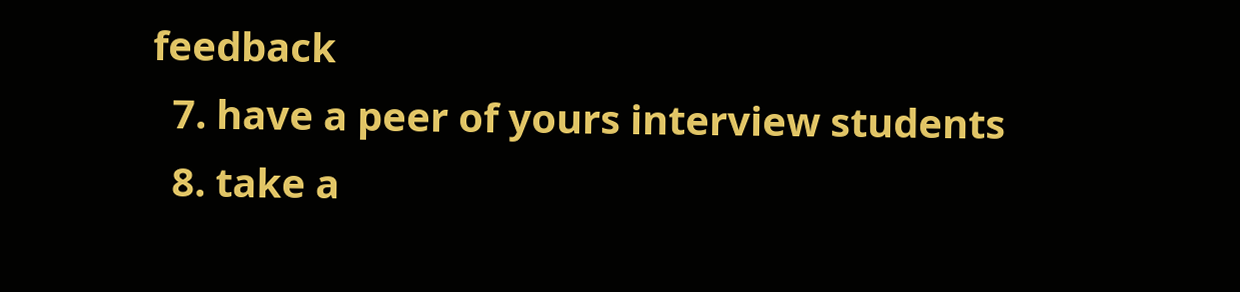feedback
  7. have a peer of yours interview students
  8. take a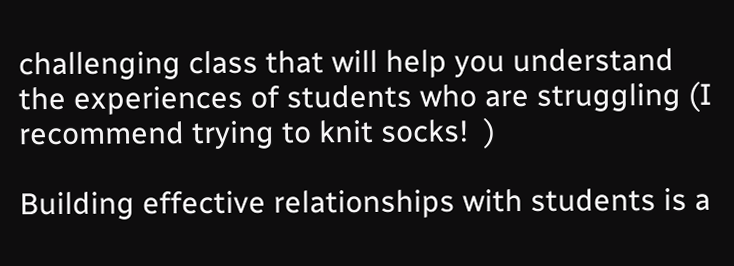challenging class that will help you understand the experiences of students who are struggling (I recommend trying to knit socks!  )

Building effective relationships with students is a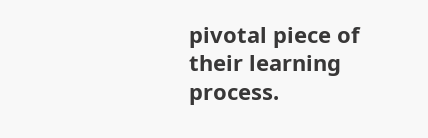pivotal piece of their learning process.